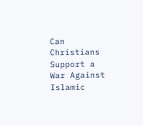Can Christians Support a War Against Islamic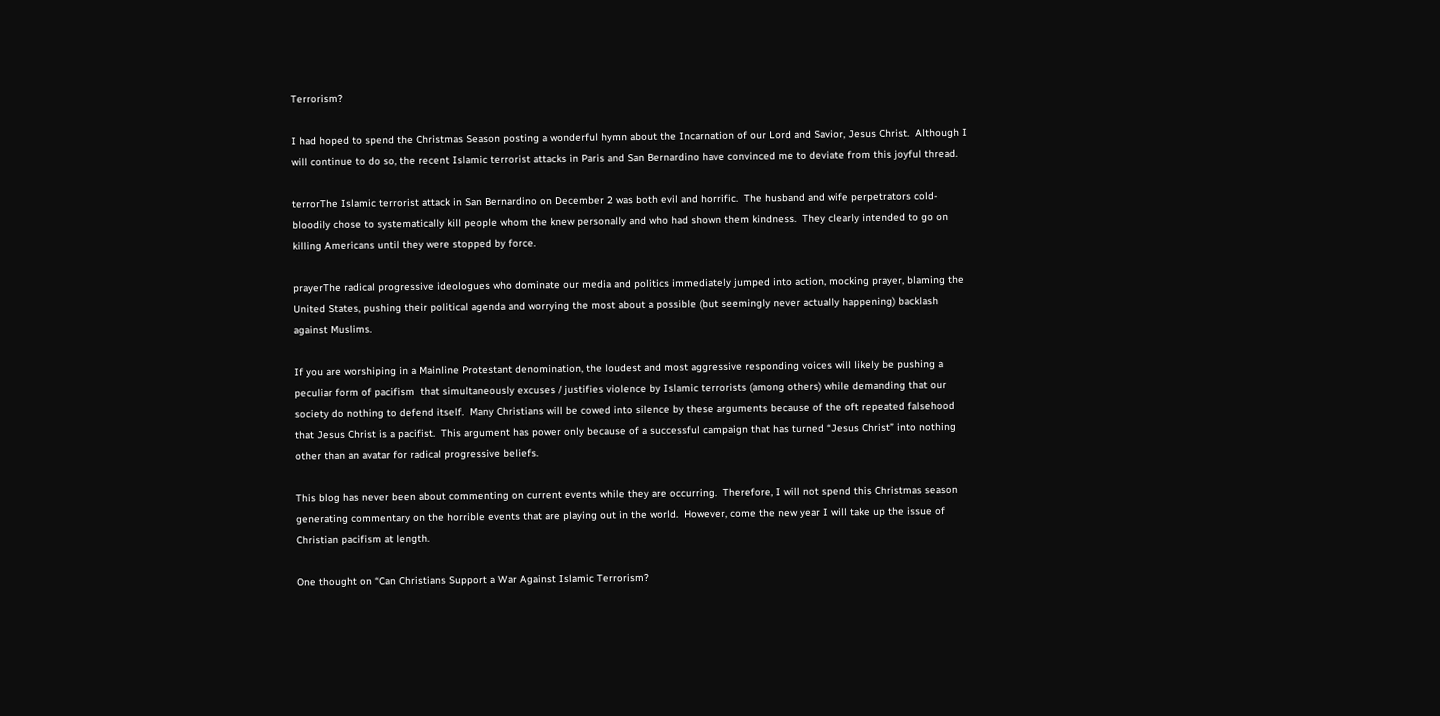Terrorism?

I had hoped to spend the Christmas Season posting a wonderful hymn about the Incarnation of our Lord and Savior, Jesus Christ.  Although I will continue to do so, the recent Islamic terrorist attacks in Paris and San Bernardino have convinced me to deviate from this joyful thread.

terrorThe Islamic terrorist attack in San Bernardino on December 2 was both evil and horrific.  The husband and wife perpetrators cold-bloodily chose to systematically kill people whom the knew personally and who had shown them kindness.  They clearly intended to go on killing Americans until they were stopped by force.

prayerThe radical progressive ideologues who dominate our media and politics immediately jumped into action, mocking prayer, blaming the United States, pushing their political agenda and worrying the most about a possible (but seemingly never actually happening) backlash against Muslims.

If you are worshiping in a Mainline Protestant denomination, the loudest and most aggressive responding voices will likely be pushing a peculiar form of pacifism  that simultaneously excuses / justifies violence by Islamic terrorists (among others) while demanding that our society do nothing to defend itself.  Many Christians will be cowed into silence by these arguments because of the oft repeated falsehood that Jesus Christ is a pacifist.  This argument has power only because of a successful campaign that has turned “Jesus Christ” into nothing other than an avatar for radical progressive beliefs.

This blog has never been about commenting on current events while they are occurring.  Therefore, I will not spend this Christmas season generating commentary on the horrible events that are playing out in the world.  However, come the new year I will take up the issue of Christian pacifism at length.

One thought on “Can Christians Support a War Against Islamic Terrorism?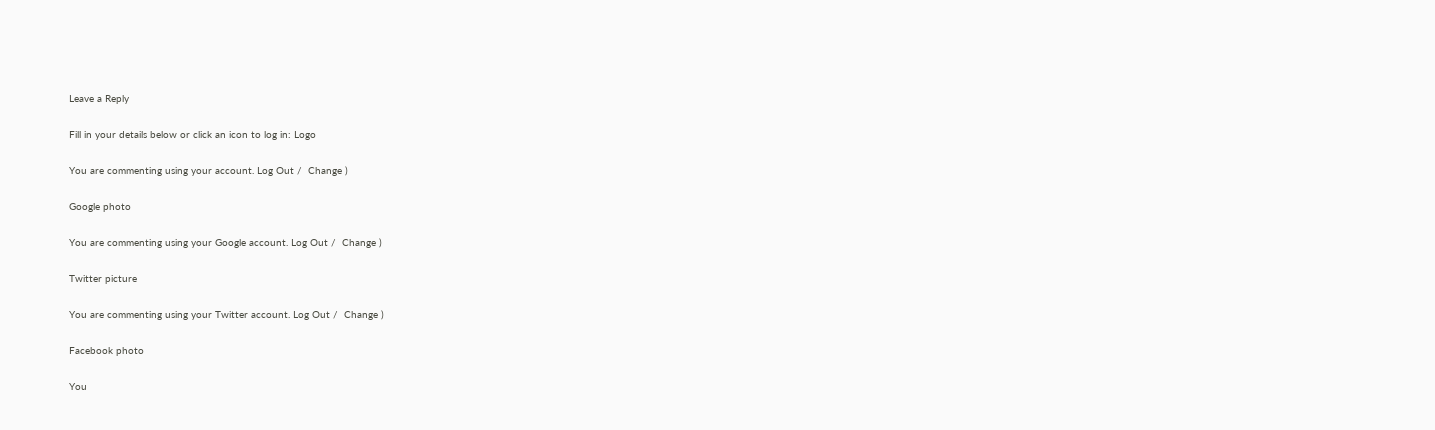Leave a Reply

Fill in your details below or click an icon to log in: Logo

You are commenting using your account. Log Out /  Change )

Google photo

You are commenting using your Google account. Log Out /  Change )

Twitter picture

You are commenting using your Twitter account. Log Out /  Change )

Facebook photo

You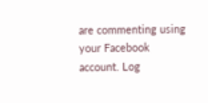are commenting using your Facebook account. Log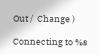Out /  Change )

Connecting to %s